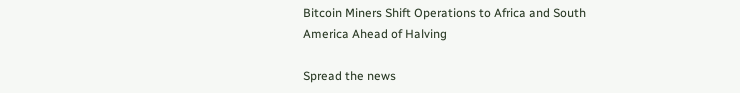Bitcoin Miners Shift Operations to Africa and South America Ahead of Halving

Spread the news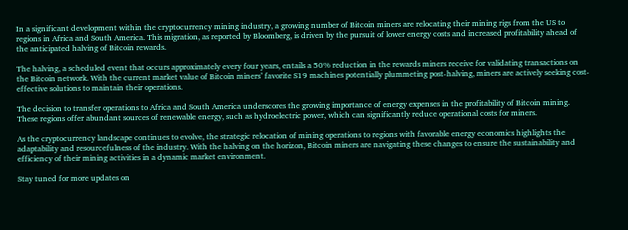In a significant development within the cryptocurrency mining industry, a growing number of Bitcoin miners are relocating their mining rigs from the US to regions in Africa and South America. This migration, as reported by Bloomberg, is driven by the pursuit of lower energy costs and increased profitability ahead of the anticipated halving of Bitcoin rewards.

The halving, a scheduled event that occurs approximately every four years, entails a 50% reduction in the rewards miners receive for validating transactions on the Bitcoin network. With the current market value of Bitcoin miners’ favorite S19 machines potentially plummeting post-halving, miners are actively seeking cost-effective solutions to maintain their operations.

The decision to transfer operations to Africa and South America underscores the growing importance of energy expenses in the profitability of Bitcoin mining. These regions offer abundant sources of renewable energy, such as hydroelectric power, which can significantly reduce operational costs for miners.

As the cryptocurrency landscape continues to evolve, the strategic relocation of mining operations to regions with favorable energy economics highlights the adaptability and resourcefulness of the industry. With the halving on the horizon, Bitcoin miners are navigating these changes to ensure the sustainability and efficiency of their mining activities in a dynamic market environment.

Stay tuned for more updates on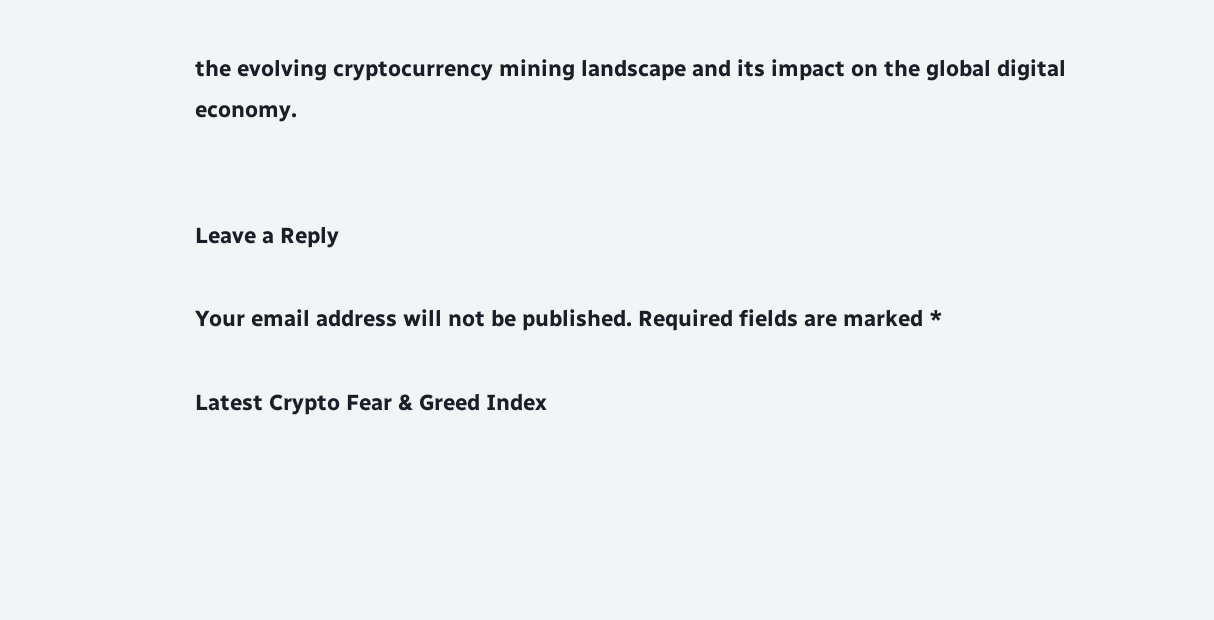the evolving cryptocurrency mining landscape and its impact on the global digital economy.


Leave a Reply

Your email address will not be published. Required fields are marked *

Latest Crypto Fear & Greed Index